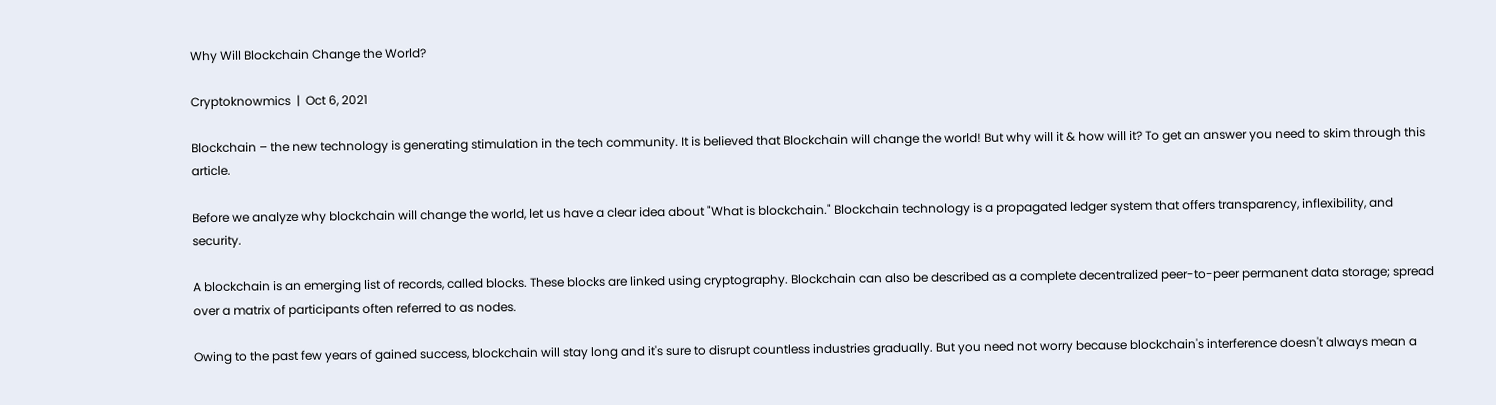Why Will Blockchain Change the World?

Cryptoknowmics  |  Oct 6, 2021

Blockchain – the new technology is generating stimulation in the tech community. It is believed that Blockchain will change the world! But why will it & how will it? To get an answer you need to skim through this article.

Before we analyze why blockchain will change the world, let us have a clear idea about "What is blockchain." Blockchain technology is a propagated ledger system that offers transparency, inflexibility, and security.

A blockchain is an emerging list of records, called blocks. These blocks are linked using cryptography. Blockchain can also be described as a complete decentralized peer-to-peer permanent data storage; spread over a matrix of participants often referred to as nodes.

Owing to the past few years of gained success, blockchain will stay long and it's sure to disrupt countless industries gradually. But you need not worry because blockchain's interference doesn't always mean a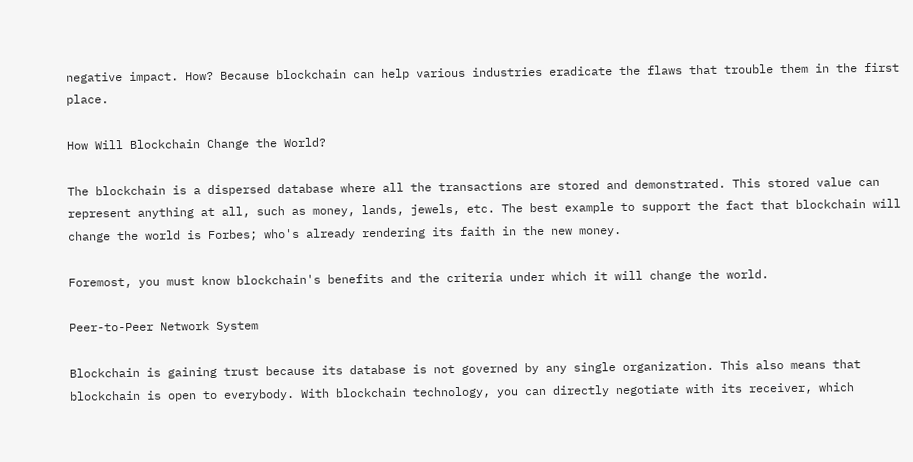negative impact. How? Because blockchain can help various industries eradicate the flaws that trouble them in the first place.

How Will Blockchain Change the World?

The blockchain is a dispersed database where all the transactions are stored and demonstrated. This stored value can represent anything at all, such as money, lands, jewels, etc. The best example to support the fact that blockchain will change the world is Forbes; who's already rendering its faith in the new money.

Foremost, you must know blockchain's benefits and the criteria under which it will change the world.

Peer-to-Peer Network System

Blockchain is gaining trust because its database is not governed by any single organization. This also means that blockchain is open to everybody. With blockchain technology, you can directly negotiate with its receiver, which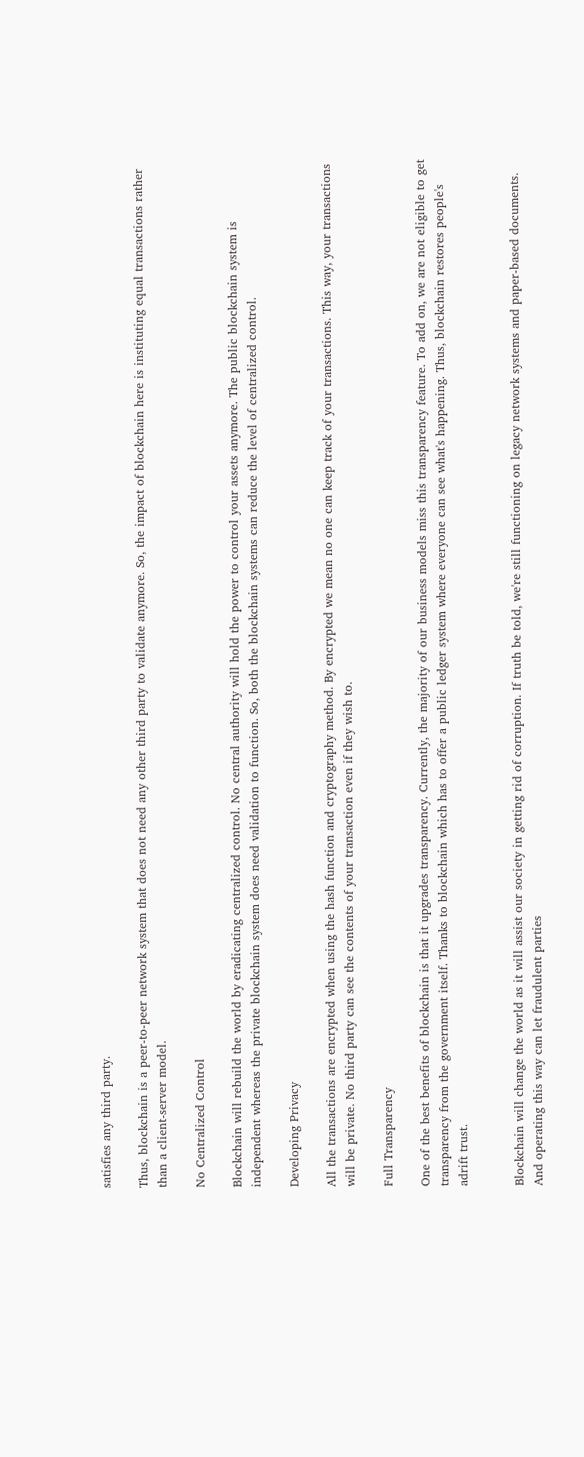satisfies any third party.

Thus, blockchain is a peer-to-peer network system that does not need any other third party to validate anymore. So, the impact of blockchain here is instituting equal transactions rather than a client-server model.

No Centralized Control

Blockchain will rebuild the world by eradicating centralized control. No central authority will hold the power to control your assets anymore. The public blockchain system is independent whereas the private blockchain system does need validation to function. So, both the blockchain systems can reduce the level of centralized control.

Developing Privacy

All the transactions are encrypted when using the hash function and cryptography method. By encrypted we mean no one can keep track of your transactions. This way, your transactions will be private. No third party can see the contents of your transaction even if they wish to.

Full Transparency

One of the best benefits of blockchain is that it upgrades transparency. Currently, the majority of our business models miss this transparency feature. To add on, we are not eligible to get transparency from the government itself. Thanks to blockchain which has to offer a public ledger system where everyone can see what's happening. Thus, blockchain restores people's adrift trust.


Blockchain will change the world as it will assist our society in getting rid of corruption. If truth be told, we're still functioning on legacy network systems and paper-based documents. And operating this way can let fraudulent parties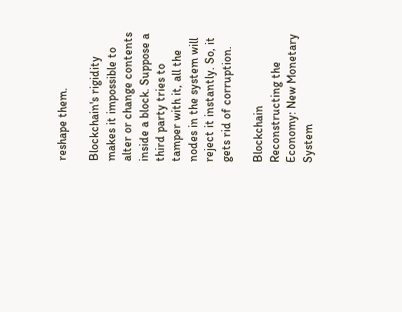reshape them.

Blockchain's rigidity makes it impossible to alter or change contents inside a block. Suppose a third party tries to tamper with it, all the nodes in the system will reject it instantly. So, it gets rid of corruption.

Blockchain Reconstructing the Economy: New Monetary System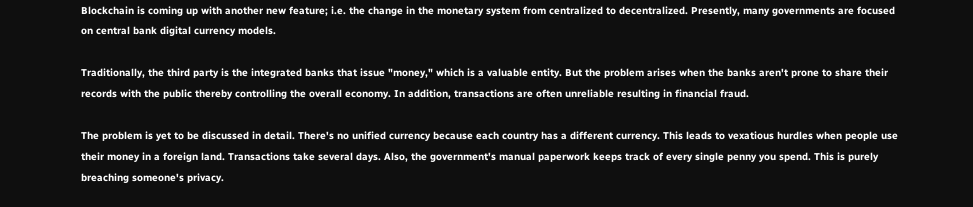Blockchain is coming up with another new feature; i.e. the change in the monetary system from centralized to decentralized. Presently, many governments are focused on central bank digital currency models.

Traditionally, the third party is the integrated banks that issue "money," which is a valuable entity. But the problem arises when the banks aren't prone to share their records with the public thereby controlling the overall economy. In addition, transactions are often unreliable resulting in financial fraud.

The problem is yet to be discussed in detail. There's no unified currency because each country has a different currency. This leads to vexatious hurdles when people use their money in a foreign land. Transactions take several days. Also, the government's manual paperwork keeps track of every single penny you spend. This is purely breaching someone's privacy.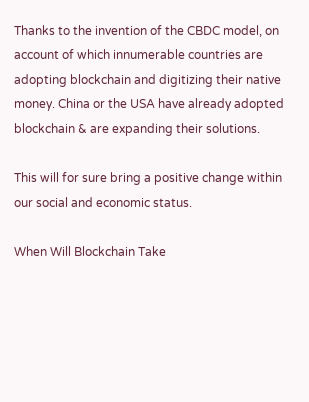Thanks to the invention of the CBDC model, on account of which innumerable countries are adopting blockchain and digitizing their native money. China or the USA have already adopted blockchain & are expanding their solutions.

This will for sure bring a positive change within our social and economic status.

When Will Blockchain Take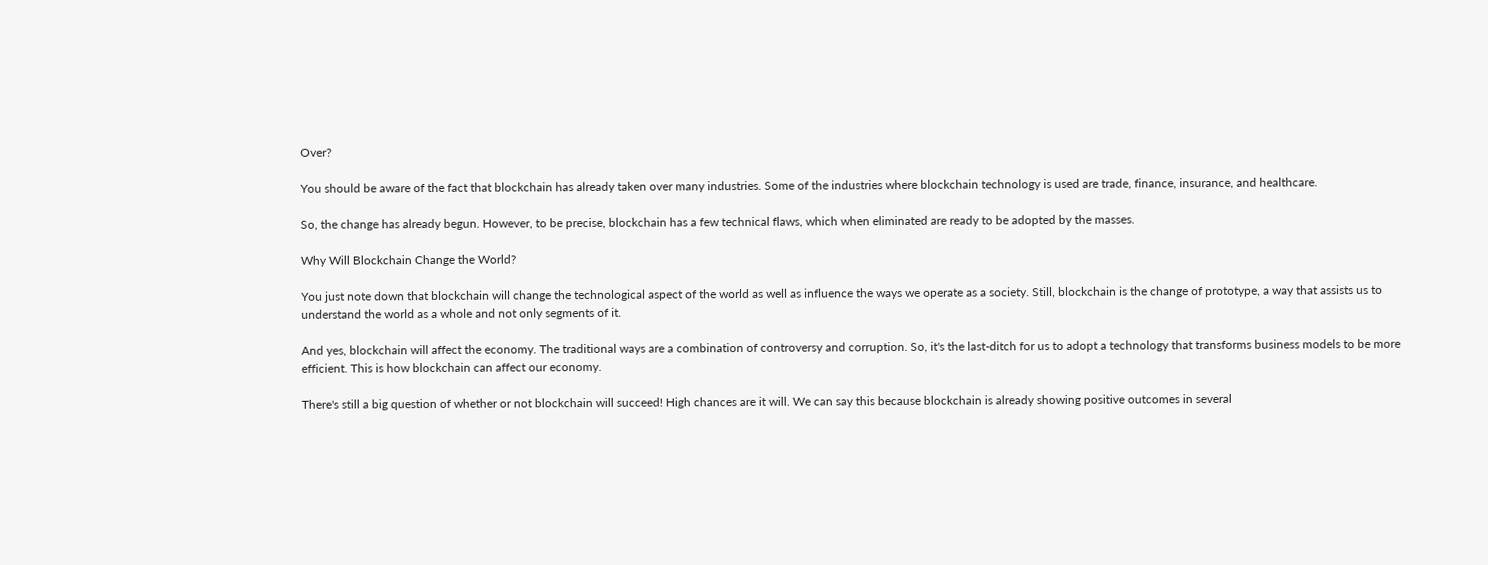Over?

You should be aware of the fact that blockchain has already taken over many industries. Some of the industries where blockchain technology is used are trade, finance, insurance, and healthcare.

So, the change has already begun. However, to be precise, blockchain has a few technical flaws, which when eliminated are ready to be adopted by the masses.

Why Will Blockchain Change the World?

You just note down that blockchain will change the technological aspect of the world as well as influence the ways we operate as a society. Still, blockchain is the change of prototype, a way that assists us to understand the world as a whole and not only segments of it.

And yes, blockchain will affect the economy. The traditional ways are a combination of controversy and corruption. So, it's the last-ditch for us to adopt a technology that transforms business models to be more efficient. This is how blockchain can affect our economy.

There's still a big question of whether or not blockchain will succeed! High chances are it will. We can say this because blockchain is already showing positive outcomes in several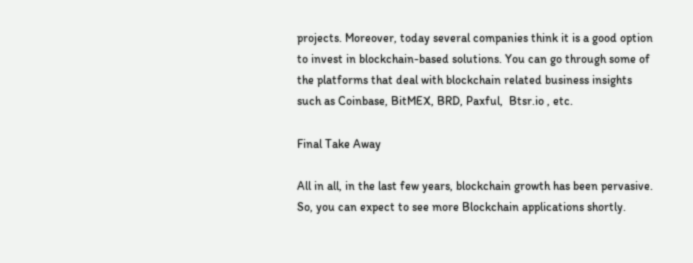projects. Moreover, today several companies think it is a good option to invest in blockchain-based solutions. You can go through some of the platforms that deal with blockchain related business insights such as Coinbase, BitMEX, BRD, Paxful,  Btsr.io , etc.

Final Take Away

All in all, in the last few years, blockchain growth has been pervasive. So, you can expect to see more Blockchain applications shortly.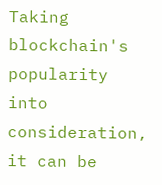Taking blockchain's popularity into consideration, it can be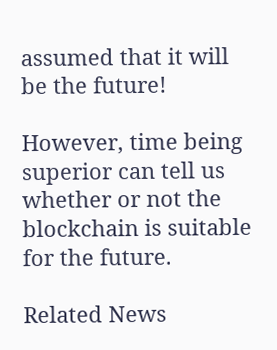assumed that it will be the future!

However, time being superior can tell us whether or not the blockchain is suitable for the future.

Related News